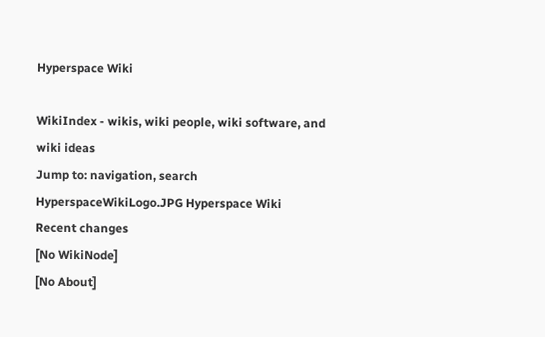Hyperspace Wiki

WikiIndex - wikis, wiki people, wiki software, and wiki ideas
Jump to: navigation, search
HyperspaceWikiLogo.JPG Hyperspace Wiki
Recent changes
[No WikiNode]
[No About]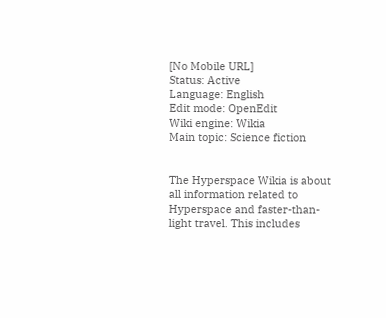[No Mobile URL]
Status: Active
Language: English
Edit mode: OpenEdit
Wiki engine: Wikia
Main topic: Science fiction


The Hyperspace Wikia is about all information related to Hyperspace and faster-than-light travel. This includes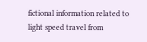fictional information related to light speed travel from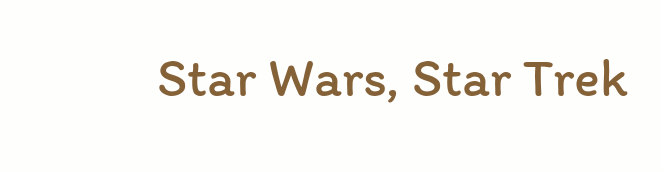Star Wars, Star Trek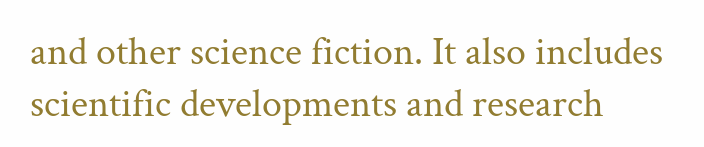and other science fiction. It also includes scientific developments and research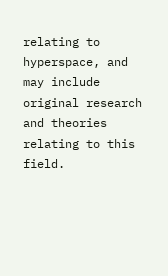relating to hyperspace, and may include original research and theories relating to this field.